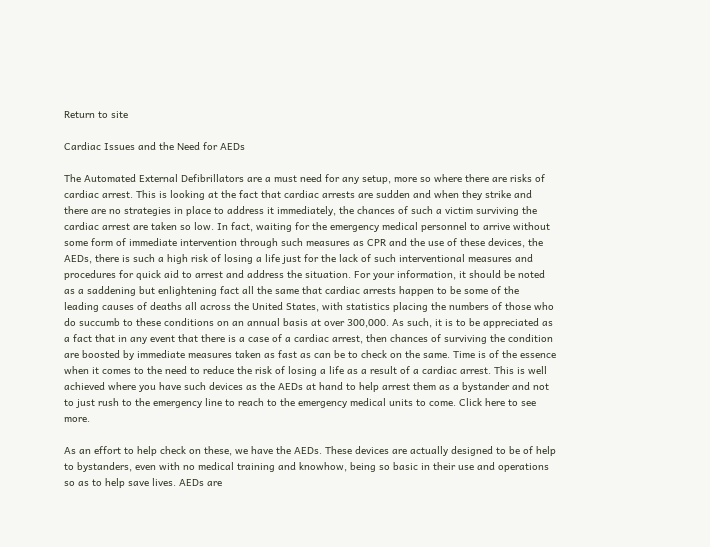Return to site

Cardiac Issues and the Need for AEDs

The Automated External Defibrillators are a must need for any setup, more so where there are risks of cardiac arrest. This is looking at the fact that cardiac arrests are sudden and when they strike and there are no strategies in place to address it immediately, the chances of such a victim surviving the cardiac arrest are taken so low. In fact, waiting for the emergency medical personnel to arrive without some form of immediate intervention through such measures as CPR and the use of these devices, the AEDs, there is such a high risk of losing a life just for the lack of such interventional measures and procedures for quick aid to arrest and address the situation. For your information, it should be noted as a saddening but enlightening fact all the same that cardiac arrests happen to be some of the leading causes of deaths all across the United States, with statistics placing the numbers of those who do succumb to these conditions on an annual basis at over 300,000. As such, it is to be appreciated as a fact that in any event that there is a case of a cardiac arrest, then chances of surviving the condition are boosted by immediate measures taken as fast as can be to check on the same. Time is of the essence when it comes to the need to reduce the risk of losing a life as a result of a cardiac arrest. This is well achieved where you have such devices as the AEDs at hand to help arrest them as a bystander and not to just rush to the emergency line to reach to the emergency medical units to come. Click here to see more.

As an effort to help check on these, we have the AEDs. These devices are actually designed to be of help to bystanders, even with no medical training and knowhow, being so basic in their use and operations so as to help save lives. AEDs are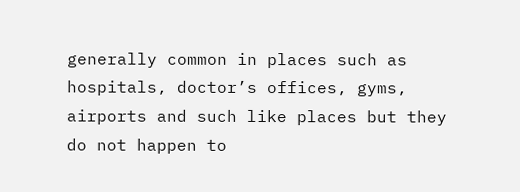generally common in places such as hospitals, doctor’s offices, gyms, airports and such like places but they do not happen to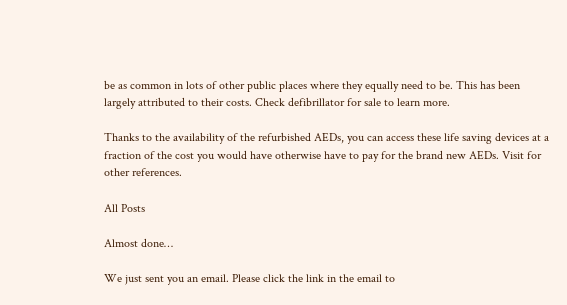be as common in lots of other public places where they equally need to be. This has been largely attributed to their costs. Check defibrillator for sale to learn more.

Thanks to the availability of the refurbished AEDs, you can access these life saving devices at a fraction of the cost you would have otherwise have to pay for the brand new AEDs. Visit for other references.

All Posts

Almost done…

We just sent you an email. Please click the link in the email to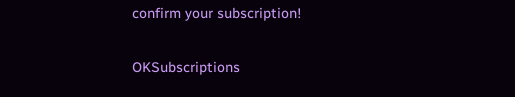confirm your subscription!

OKSubscriptions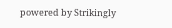powered by Strikingly